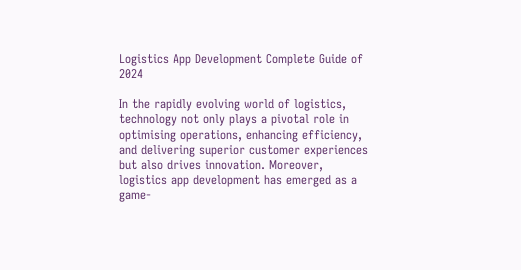Logistics App Development Complete Guide of 2024

In the rapidly evolving world of logistics, technology not only plays a pivotal role in optimising operations, enhancing efficiency, and delivering superior customer experiences but also drives innovation. Moreover, logistics app development has emerged as a game-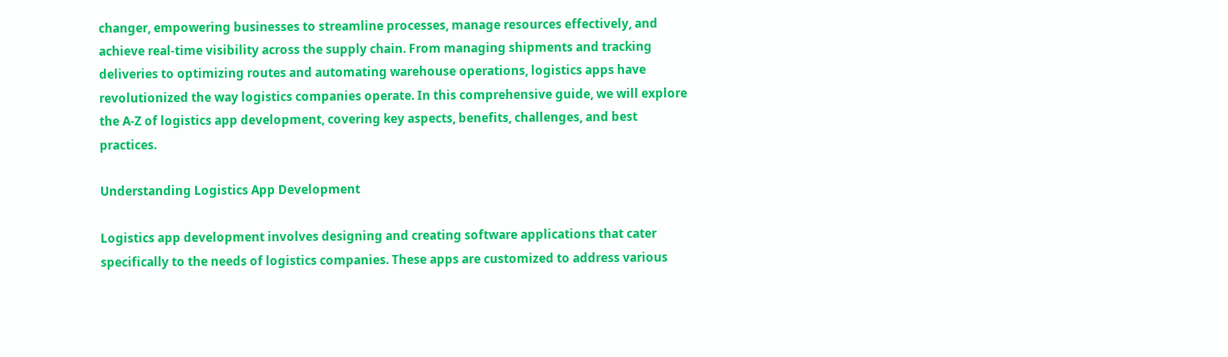changer, empowering businesses to streamline processes, manage resources effectively, and achieve real-time visibility across the supply chain. From managing shipments and tracking deliveries to optimizing routes and automating warehouse operations, logistics apps have revolutionized the way logistics companies operate. In this comprehensive guide, we will explore the A-Z of logistics app development, covering key aspects, benefits, challenges, and best practices.

Understanding Logistics App Development

Logistics app development involves designing and creating software applications that cater specifically to the needs of logistics companies. These apps are customized to address various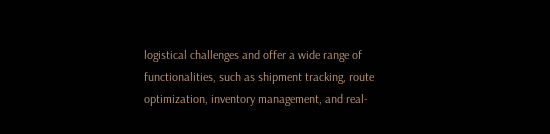logistical challenges and offer a wide range of functionalities, such as shipment tracking, route optimization, inventory management, and real-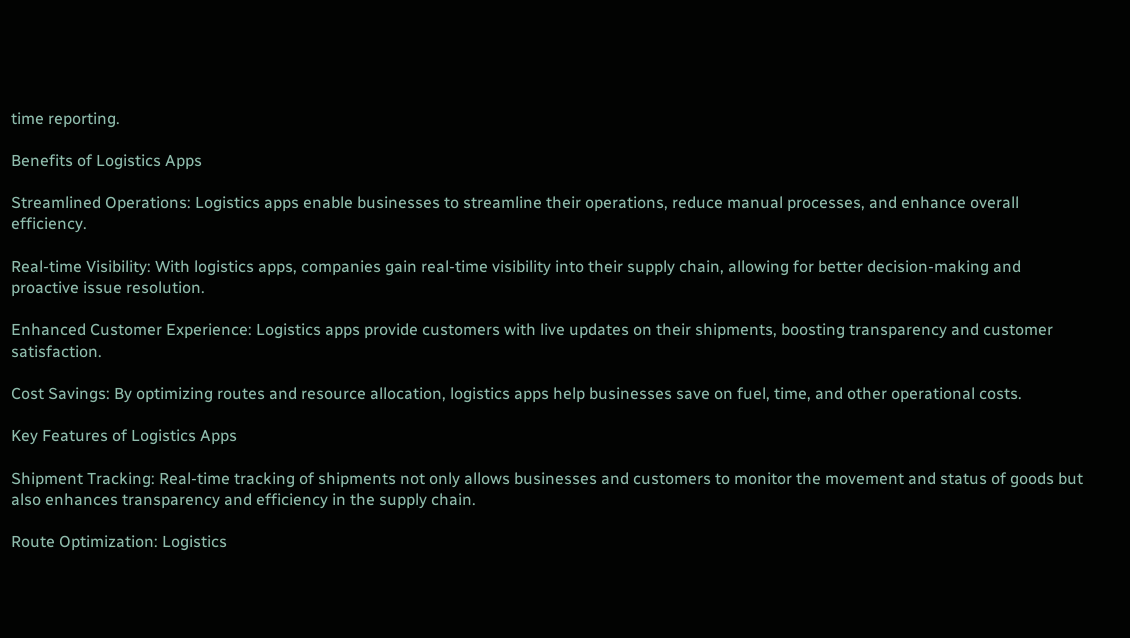time reporting.

Benefits of Logistics Apps

Streamlined Operations: Logistics apps enable businesses to streamline their operations, reduce manual processes, and enhance overall efficiency.

Real-time Visibility: With logistics apps, companies gain real-time visibility into their supply chain, allowing for better decision-making and proactive issue resolution.

Enhanced Customer Experience: Logistics apps provide customers with live updates on their shipments, boosting transparency and customer satisfaction.

Cost Savings: By optimizing routes and resource allocation, logistics apps help businesses save on fuel, time, and other operational costs.

Key Features of Logistics Apps

Shipment Tracking: Real-time tracking of shipments not only allows businesses and customers to monitor the movement and status of goods but also enhances transparency and efficiency in the supply chain.

Route Optimization: Logistics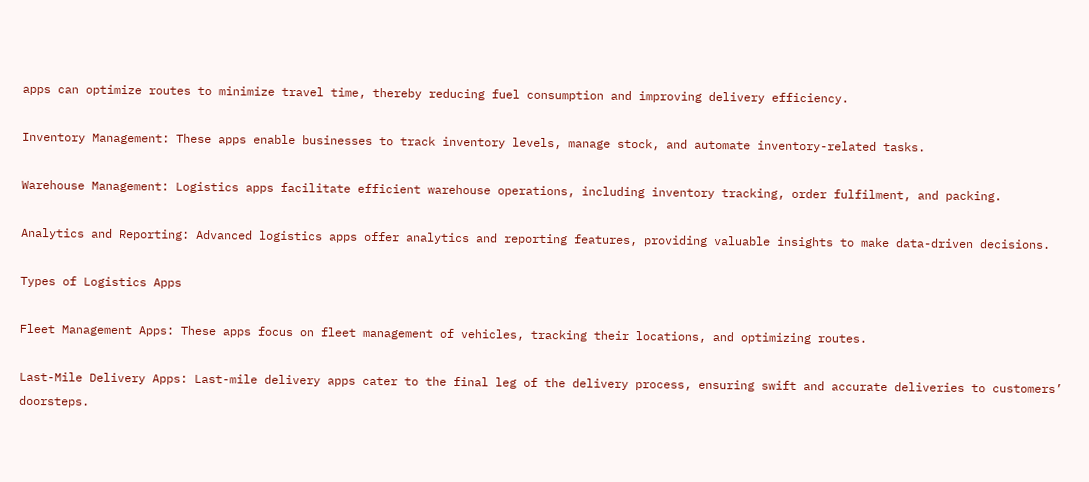apps can optimize routes to minimize travel time, thereby reducing fuel consumption and improving delivery efficiency.

Inventory Management: These apps enable businesses to track inventory levels, manage stock, and automate inventory-related tasks.

Warehouse Management: Logistics apps facilitate efficient warehouse operations, including inventory tracking, order fulfilment, and packing.

Analytics and Reporting: Advanced logistics apps offer analytics and reporting features, providing valuable insights to make data-driven decisions.

Types of Logistics Apps

Fleet Management Apps: These apps focus on fleet management of vehicles, tracking their locations, and optimizing routes.

Last-Mile Delivery Apps: Last-mile delivery apps cater to the final leg of the delivery process, ensuring swift and accurate deliveries to customers’ doorsteps.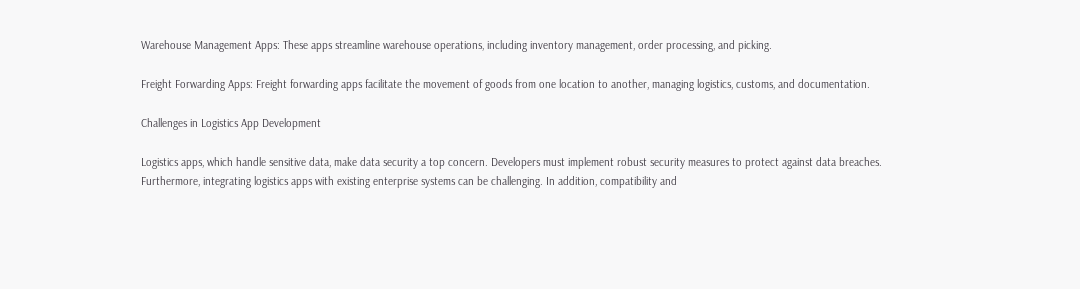Warehouse Management Apps: These apps streamline warehouse operations, including inventory management, order processing, and picking.

Freight Forwarding Apps: Freight forwarding apps facilitate the movement of goods from one location to another, managing logistics, customs, and documentation.

Challenges in Logistics App Development

Logistics apps, which handle sensitive data, make data security a top concern. Developers must implement robust security measures to protect against data breaches. Furthermore, integrating logistics apps with existing enterprise systems can be challenging. In addition, compatibility and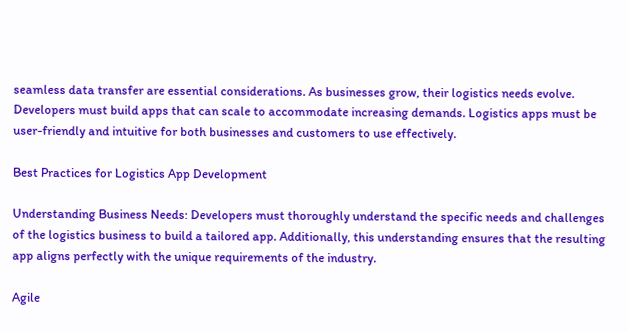seamless data transfer are essential considerations. As businesses grow, their logistics needs evolve. Developers must build apps that can scale to accommodate increasing demands. Logistics apps must be user-friendly and intuitive for both businesses and customers to use effectively.

Best Practices for Logistics App Development

Understanding Business Needs: Developers must thoroughly understand the specific needs and challenges of the logistics business to build a tailored app. Additionally, this understanding ensures that the resulting app aligns perfectly with the unique requirements of the industry.

Agile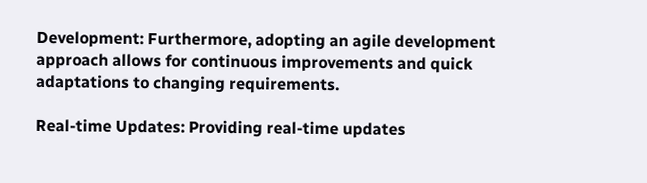Development: Furthermore, adopting an agile development approach allows for continuous improvements and quick adaptations to changing requirements.

Real-time Updates: Providing real-time updates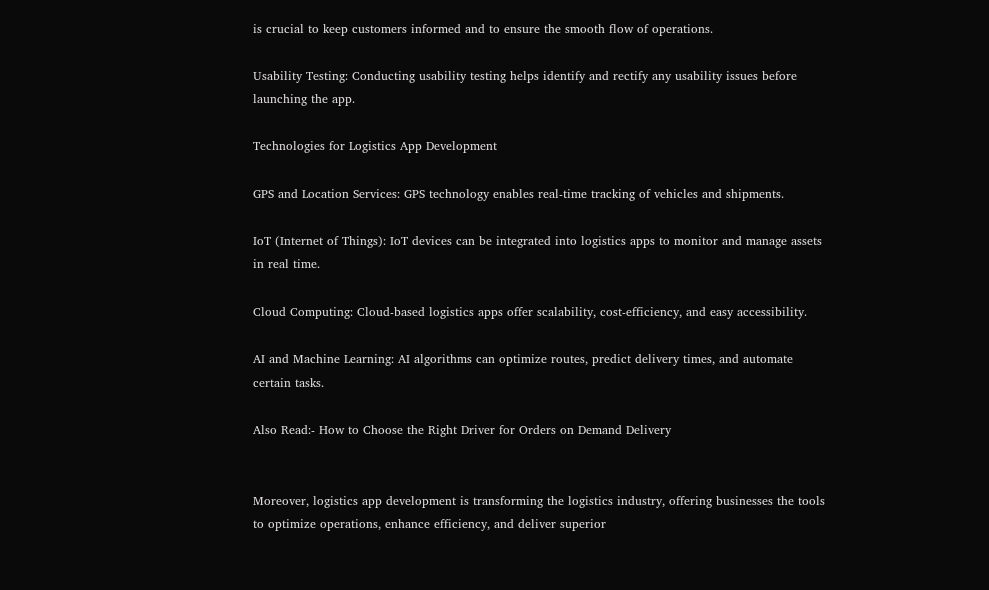is crucial to keep customers informed and to ensure the smooth flow of operations.

Usability Testing: Conducting usability testing helps identify and rectify any usability issues before launching the app.

Technologies for Logistics App Development

GPS and Location Services: GPS technology enables real-time tracking of vehicles and shipments.

IoT (Internet of Things): IoT devices can be integrated into logistics apps to monitor and manage assets in real time.

Cloud Computing: Cloud-based logistics apps offer scalability, cost-efficiency, and easy accessibility.

AI and Machine Learning: AI algorithms can optimize routes, predict delivery times, and automate certain tasks.

Also Read:- How to Choose the Right Driver for Orders on Demand Delivery


Moreover, logistics app development is transforming the logistics industry, offering businesses the tools to optimize operations, enhance efficiency, and deliver superior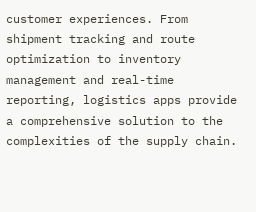customer experiences. From shipment tracking and route optimization to inventory management and real-time reporting, logistics apps provide a comprehensive solution to the complexities of the supply chain.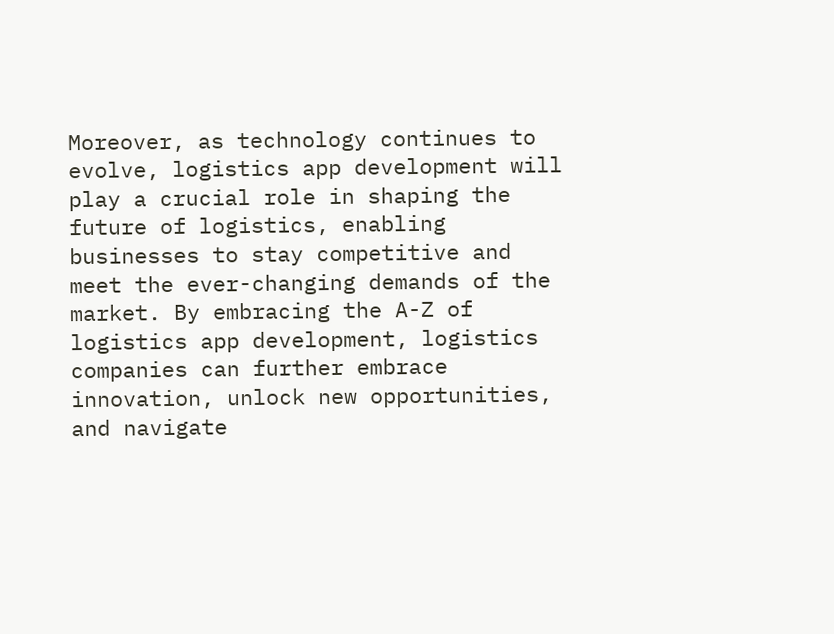Moreover, as technology continues to evolve, logistics app development will play a crucial role in shaping the future of logistics, enabling businesses to stay competitive and meet the ever-changing demands of the market. By embracing the A-Z of logistics app development, logistics companies can further embrace innovation, unlock new opportunities, and navigate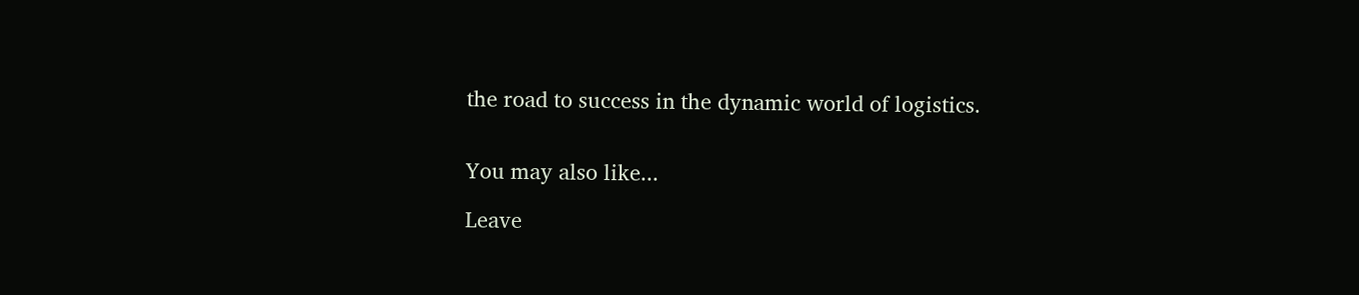the road to success in the dynamic world of logistics.


You may also like...

Leave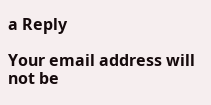a Reply

Your email address will not be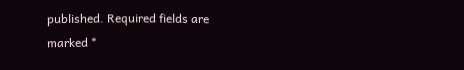published. Required fields are marked *